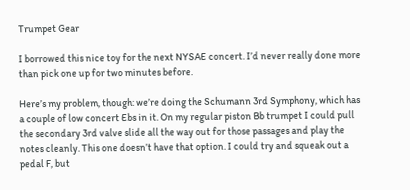Trumpet Gear

I borrowed this nice toy for the next NYSAE concert. I’d never really done more than pick one up for two minutes before.

Here’s my problem, though: we’re doing the Schumann 3rd Symphony, which has a couple of low concert Ebs in it. On my regular piston Bb trumpet I could pull the secondary 3rd valve slide all the way out for those passages and play the notes cleanly. This one doesn’t have that option. I could try and squeak out a pedal F, but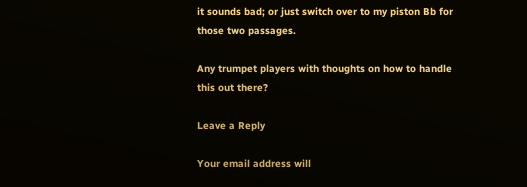it sounds bad; or just switch over to my piston Bb for those two passages.

Any trumpet players with thoughts on how to handle this out there?

Leave a Reply

Your email address will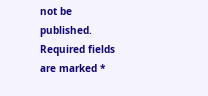not be published. Required fields are marked *